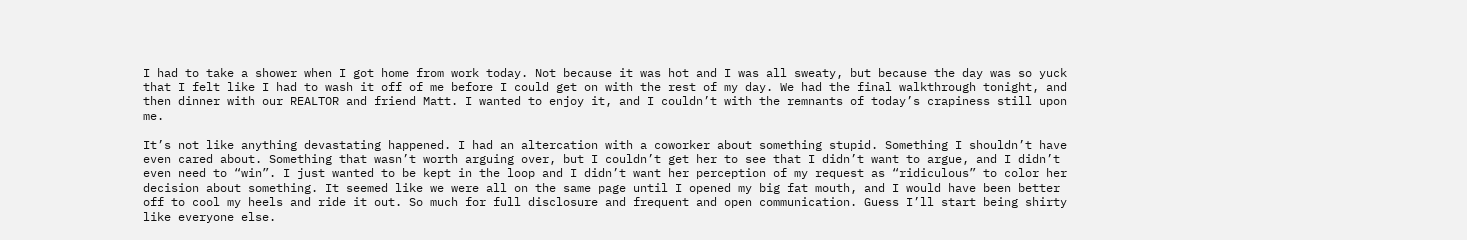I had to take a shower when I got home from work today. Not because it was hot and I was all sweaty, but because the day was so yuck that I felt like I had to wash it off of me before I could get on with the rest of my day. We had the final walkthrough tonight, and then dinner with our REALTOR and friend Matt. I wanted to enjoy it, and I couldn’t with the remnants of today’s crapiness still upon me.

It’s not like anything devastating happened. I had an altercation with a coworker about something stupid. Something I shouldn’t have even cared about. Something that wasn’t worth arguing over, but I couldn’t get her to see that I didn’t want to argue, and I didn’t even need to “win”. I just wanted to be kept in the loop and I didn’t want her perception of my request as “ridiculous” to color her decision about something. It seemed like we were all on the same page until I opened my big fat mouth, and I would have been better off to cool my heels and ride it out. So much for full disclosure and frequent and open communication. Guess I’ll start being shirty like everyone else.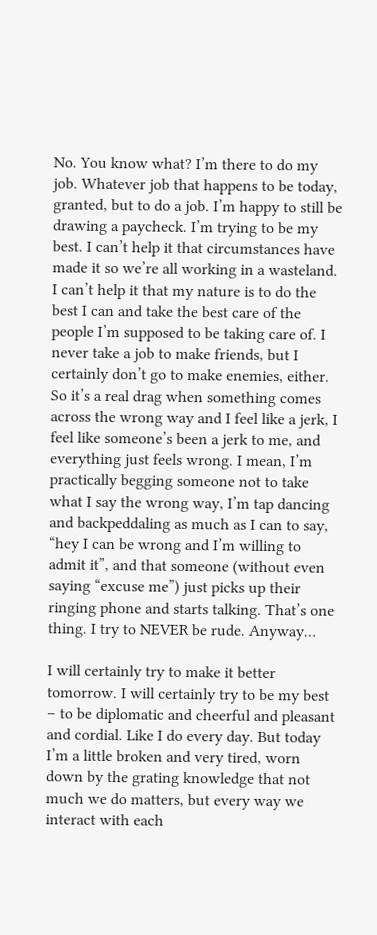No. You know what? I’m there to do my job. Whatever job that happens to be today, granted, but to do a job. I’m happy to still be drawing a paycheck. I’m trying to be my best. I can’t help it that circumstances have made it so we’re all working in a wasteland. I can’t help it that my nature is to do the best I can and take the best care of the people I’m supposed to be taking care of. I never take a job to make friends, but I certainly don’t go to make enemies, either. So it’s a real drag when something comes across the wrong way and I feel like a jerk, I feel like someone’s been a jerk to me, and everything just feels wrong. I mean, I’m practically begging someone not to take what I say the wrong way, I’m tap dancing and backpeddaling as much as I can to say, “hey I can be wrong and I’m willing to admit it”, and that someone (without even saying “excuse me”) just picks up their ringing phone and starts talking. That’s one thing. I try to NEVER be rude. Anyway…

I will certainly try to make it better tomorrow. I will certainly try to be my best – to be diplomatic and cheerful and pleasant and cordial. Like I do every day. But today I’m a little broken and very tired, worn down by the grating knowledge that not much we do matters, but every way we interact with each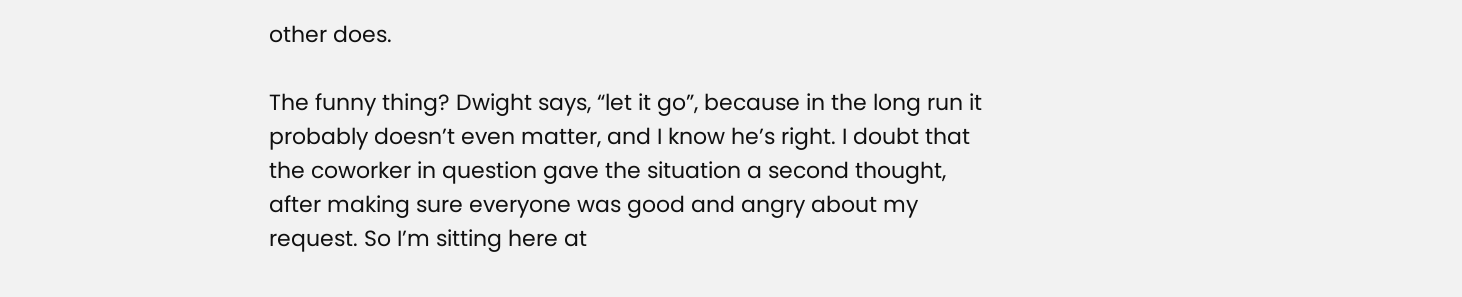other does.

The funny thing? Dwight says, “let it go”, because in the long run it probably doesn’t even matter, and I know he’s right. I doubt that the coworker in question gave the situation a second thought, after making sure everyone was good and angry about my request. So I’m sitting here at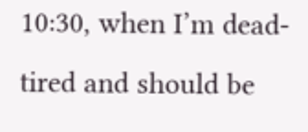10:30, when I’m dead-tired and should be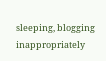sleeping, blogging inappropriately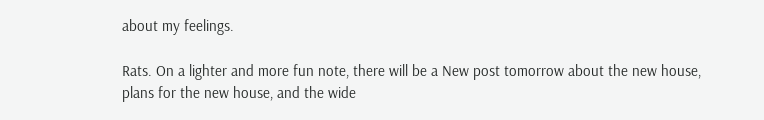about my feelings.

Rats. On a lighter and more fun note, there will be a New post tomorrow about the new house, plans for the new house, and the wide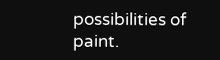possibilities of paint.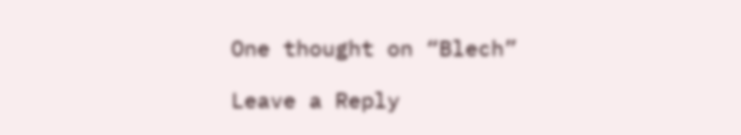One thought on “Blech”

Leave a Reply